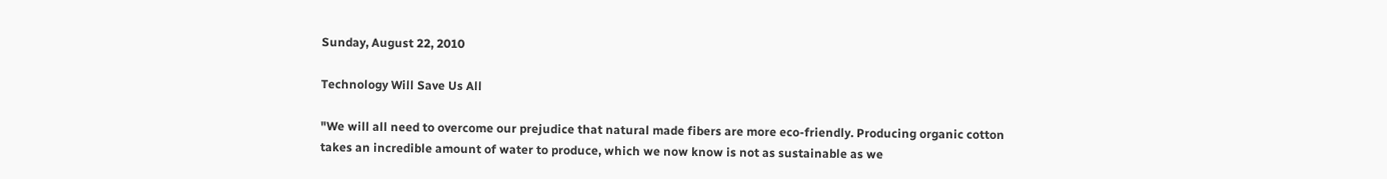Sunday, August 22, 2010

Technology Will Save Us All

"We will all need to overcome our prejudice that natural made fibers are more eco-friendly. Producing organic cotton takes an incredible amount of water to produce, which we now know is not as sustainable as we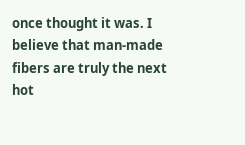once thought it was. I believe that man-made fibers are truly the next hot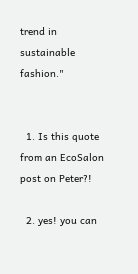trend in sustainable fashion."


  1. Is this quote from an EcoSalon post on Peter?!

  2. yes! you can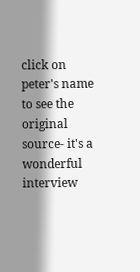click on peter's name to see the original source- it's a wonderful interview